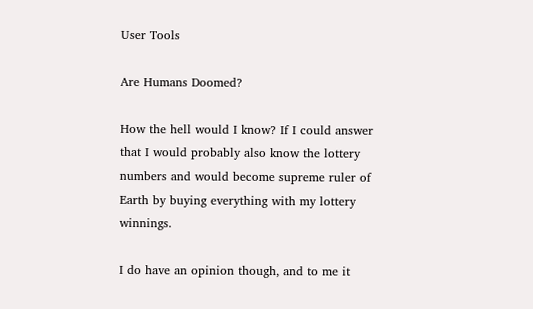User Tools

Are Humans Doomed?

How the hell would I know? If I could answer that I would probably also know the lottery numbers and would become supreme ruler of Earth by buying everything with my lottery winnings.

I do have an opinion though, and to me it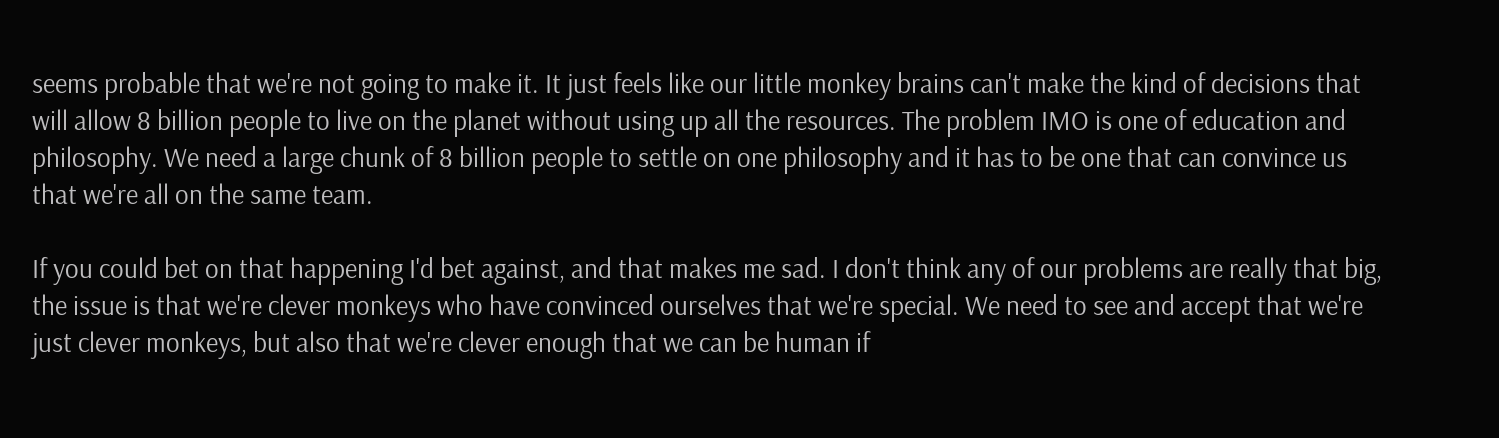seems probable that we're not going to make it. It just feels like our little monkey brains can't make the kind of decisions that will allow 8 billion people to live on the planet without using up all the resources. The problem IMO is one of education and philosophy. We need a large chunk of 8 billion people to settle on one philosophy and it has to be one that can convince us that we're all on the same team.

If you could bet on that happening I'd bet against, and that makes me sad. I don't think any of our problems are really that big, the issue is that we're clever monkeys who have convinced ourselves that we're special. We need to see and accept that we're just clever monkeys, but also that we're clever enough that we can be human if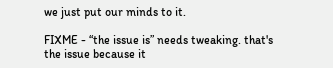we just put our minds to it.

FIXME - “the issue is” needs tweaking. that's the issue because it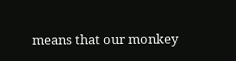means that our monkey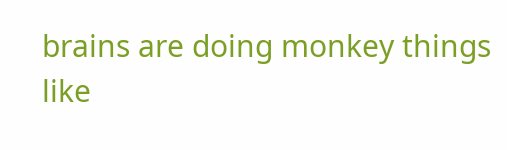brains are doing monkey things like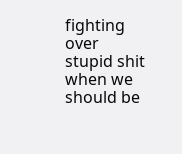fighting over stupid shit when we should be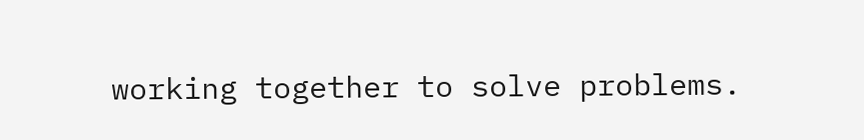working together to solve problems.